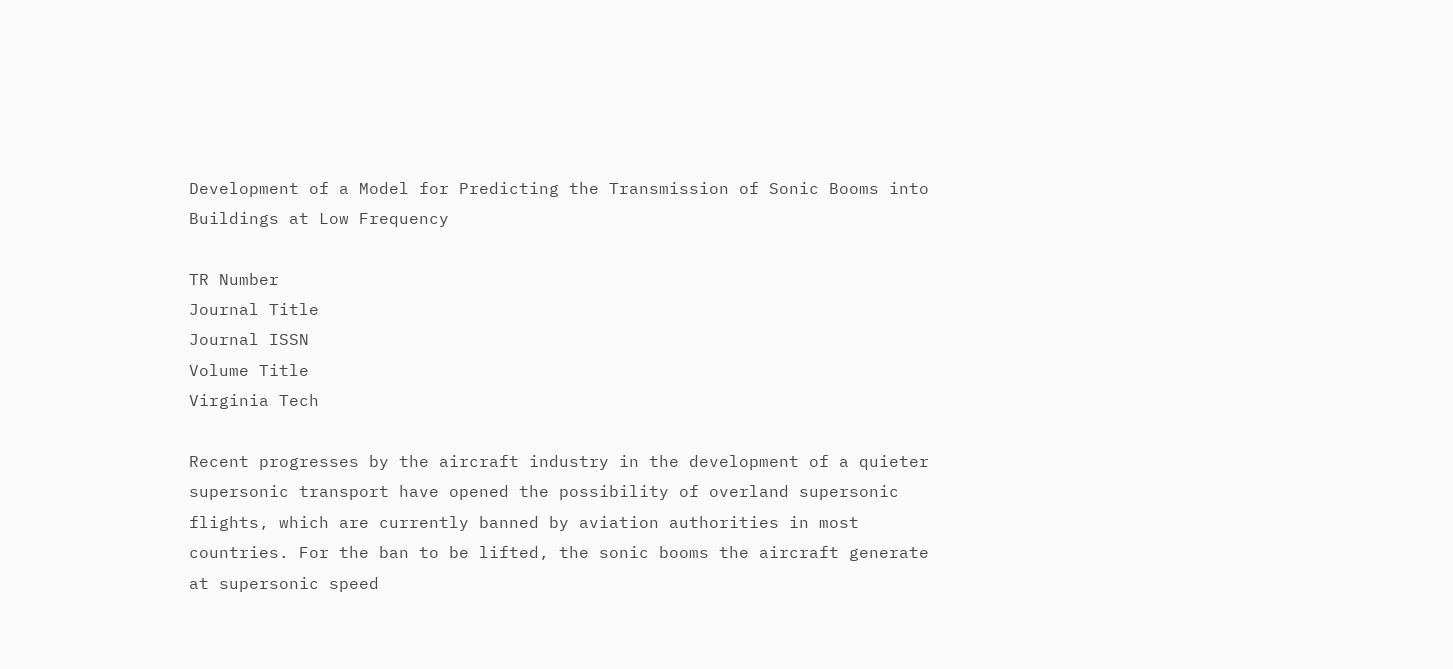Development of a Model for Predicting the Transmission of Sonic Booms into Buildings at Low Frequency

TR Number
Journal Title
Journal ISSN
Volume Title
Virginia Tech

Recent progresses by the aircraft industry in the development of a quieter supersonic transport have opened the possibility of overland supersonic flights, which are currently banned by aviation authorities in most countries. For the ban to be lifted, the sonic booms the aircraft generate at supersonic speed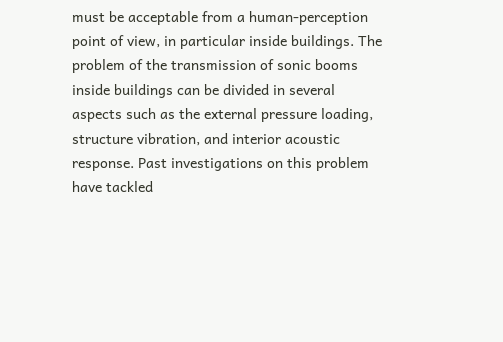must be acceptable from a human-perception point of view, in particular inside buildings. The problem of the transmission of sonic booms inside buildings can be divided in several aspects such as the external pressure loading, structure vibration, and interior acoustic response. Past investigations on this problem have tackled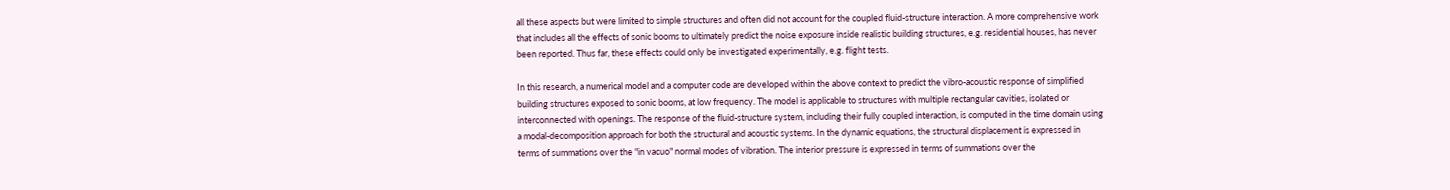all these aspects but were limited to simple structures and often did not account for the coupled fluid-structure interaction. A more comprehensive work that includes all the effects of sonic booms to ultimately predict the noise exposure inside realistic building structures, e.g. residential houses, has never been reported. Thus far, these effects could only be investigated experimentally, e.g. flight tests.

In this research, a numerical model and a computer code are developed within the above context to predict the vibro-acoustic response of simplified building structures exposed to sonic booms, at low frequency. The model is applicable to structures with multiple rectangular cavities, isolated or interconnected with openings. The response of the fluid-structure system, including their fully coupled interaction, is computed in the time domain using a modal-decomposition approach for both the structural and acoustic systems. In the dynamic equations, the structural displacement is expressed in terms of summations over the "in vacuo" normal modes of vibration. The interior pressure is expressed in terms of summations over the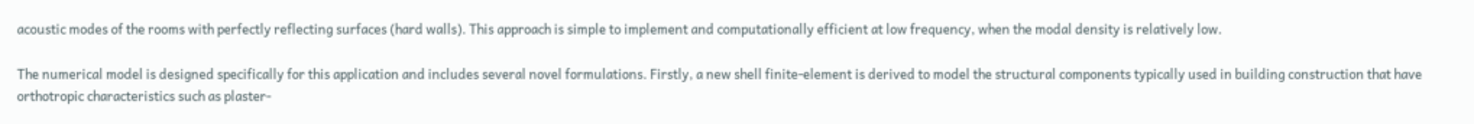acoustic modes of the rooms with perfectly reflecting surfaces (hard walls). This approach is simple to implement and computationally efficient at low frequency, when the modal density is relatively low.

The numerical model is designed specifically for this application and includes several novel formulations. Firstly, a new shell finite-element is derived to model the structural components typically used in building construction that have orthotropic characteristics such as plaster-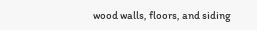wood walls, floors, and siding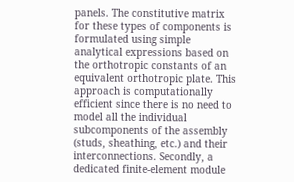panels. The constitutive matrix for these types of components is formulated using simple analytical expressions based on the orthotropic constants of an equivalent orthotropic plate. This approach is computationally efficient since there is no need to model all the individual subcomponents of the assembly (studs, sheathing, etc.) and their interconnections. Secondly, a dedicated finite-element module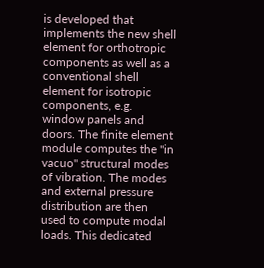is developed that implements the new shell element for orthotropic components as well as a conventional shell element for isotropic components, e.g. window panels and doors. The finite element module computes the "in vacuo" structural modes of vibration. The modes and external pressure distribution are then used to compute modal loads. This dedicated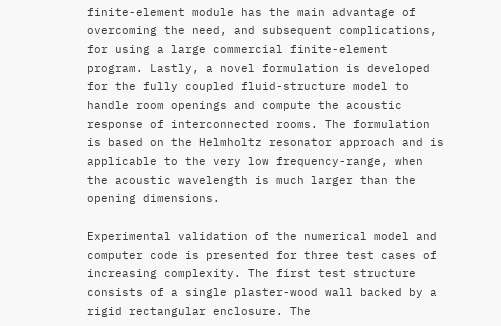finite-element module has the main advantage of overcoming the need, and subsequent complications, for using a large commercial finite-element program. Lastly, a novel formulation is developed for the fully coupled fluid-structure model to handle room openings and compute the acoustic response of interconnected rooms. The formulation is based on the Helmholtz resonator approach and is applicable to the very low frequency-range, when the acoustic wavelength is much larger than the opening dimensions.

Experimental validation of the numerical model and computer code is presented for three test cases of increasing complexity. The first test structure consists of a single plaster-wood wall backed by a rigid rectangular enclosure. The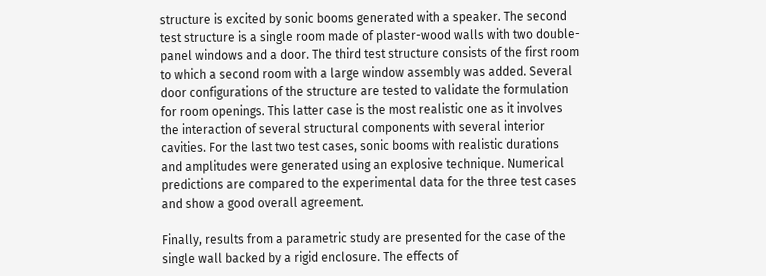structure is excited by sonic booms generated with a speaker. The second test structure is a single room made of plaster-wood walls with two double-panel windows and a door. The third test structure consists of the first room to which a second room with a large window assembly was added. Several door configurations of the structure are tested to validate the formulation for room openings. This latter case is the most realistic one as it involves the interaction of several structural components with several interior cavities. For the last two test cases, sonic booms with realistic durations and amplitudes were generated using an explosive technique. Numerical predictions are compared to the experimental data for the three test cases and show a good overall agreement.

Finally, results from a parametric study are presented for the case of the single wall backed by a rigid enclosure. The effects of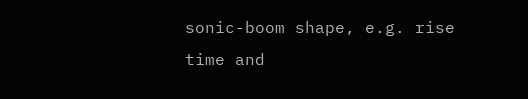sonic-boom shape, e.g. rise time and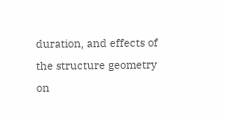duration, and effects of the structure geometry on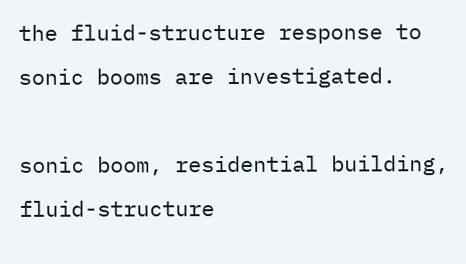the fluid-structure response to sonic booms are investigated.

sonic boom, residential building, fluid-structure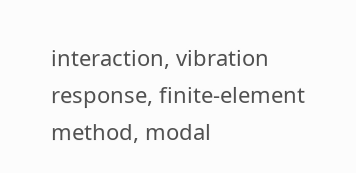interaction, vibration response, finite-element method, modal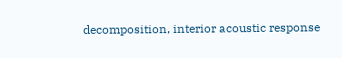decomposition, interior acoustic response